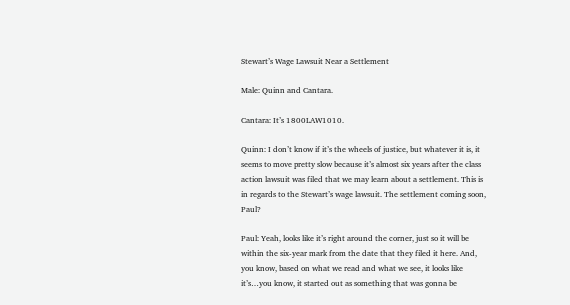Stewart’s Wage Lawsuit Near a Settlement

Male: Quinn and Cantara.

Cantara: It’s 1800LAW1010.

Quinn: I don’t know if it’s the wheels of justice, but whatever it is, it seems to move pretty slow because it’s almost six years after the class action lawsuit was filed that we may learn about a settlement. This is in regards to the Stewart’s wage lawsuit. The settlement coming soon, Paul?

Paul: Yeah, looks like it’s right around the corner, just so it will be within the six-year mark from the date that they filed it here. And, you know, based on what we read and what we see, it looks like it’s…you know, it started out as something that was gonna be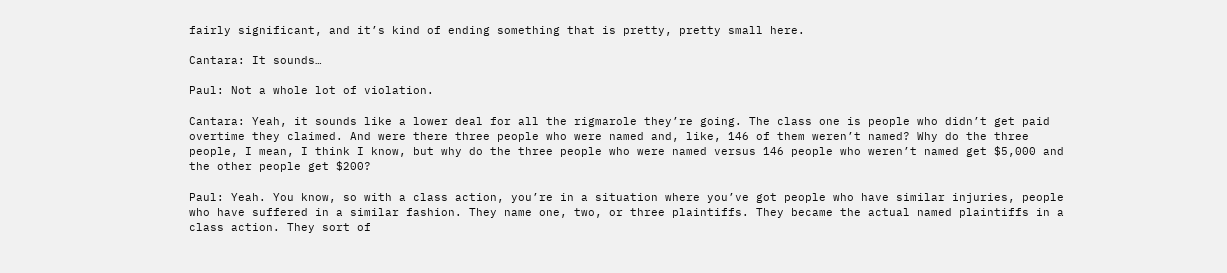fairly significant, and it’s kind of ending something that is pretty, pretty small here.

Cantara: It sounds…

Paul: Not a whole lot of violation.

Cantara: Yeah, it sounds like a lower deal for all the rigmarole they’re going. The class one is people who didn’t get paid overtime they claimed. And were there three people who were named and, like, 146 of them weren’t named? Why do the three people, I mean, I think I know, but why do the three people who were named versus 146 people who weren’t named get $5,000 and the other people get $200?

Paul: Yeah. You know, so with a class action, you’re in a situation where you’ve got people who have similar injuries, people who have suffered in a similar fashion. They name one, two, or three plaintiffs. They became the actual named plaintiffs in a class action. They sort of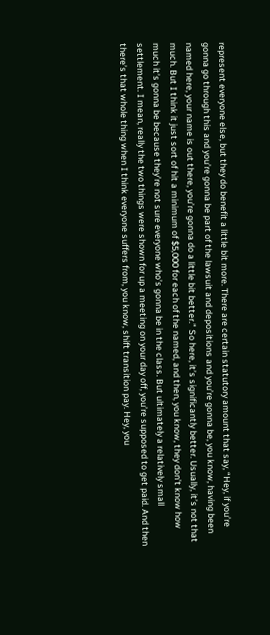represent everyone else, but they do benefit a little bit more. There are certain statutory amount that say, “Hey, if you’re gonna go through this and you’re gonna be part of the lawsuit and depositions and you’re gonna be, you know, having been named here, your name is out there, you’re gonna do a little bit better.” So here, it’s significantly better. Usually, it’s not that much. But I think it just sort of hit a minimum of $5,000 for each of the named, and then, you know, they don’t know how much it’s gonna be because they’re not sure everyone who’s gonna be in the class. But ultimately a relatively small settlement. I mean, really the two things were shown for up a meeting on your day off, you’re supposed to get paid. And then there’s that whole thing when I think everyone suffers from, you know, shift transition pay. Hey, you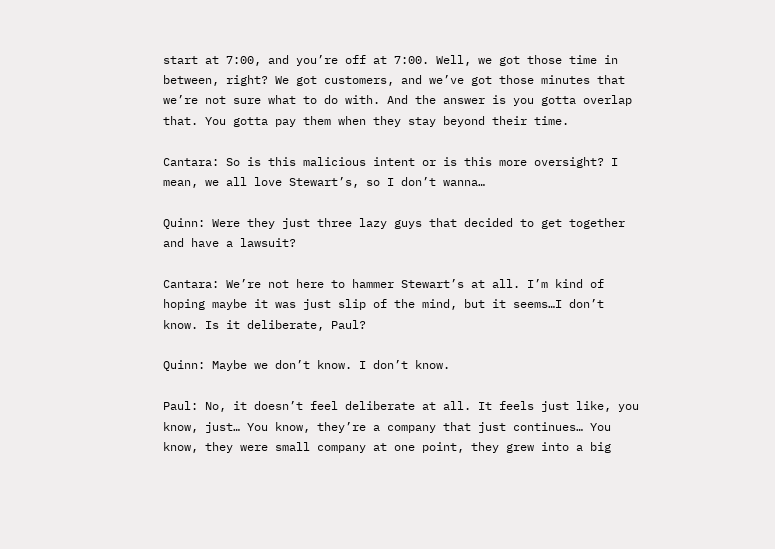start at 7:00, and you’re off at 7:00. Well, we got those time in between, right? We got customers, and we’ve got those minutes that we’re not sure what to do with. And the answer is you gotta overlap that. You gotta pay them when they stay beyond their time.

Cantara: So is this malicious intent or is this more oversight? I mean, we all love Stewart’s, so I don’t wanna…

Quinn: Were they just three lazy guys that decided to get together and have a lawsuit?

Cantara: We’re not here to hammer Stewart’s at all. I’m kind of hoping maybe it was just slip of the mind, but it seems…I don’t know. Is it deliberate, Paul?

Quinn: Maybe we don’t know. I don’t know.

Paul: No, it doesn’t feel deliberate at all. It feels just like, you know, just… You know, they’re a company that just continues… You know, they were small company at one point, they grew into a big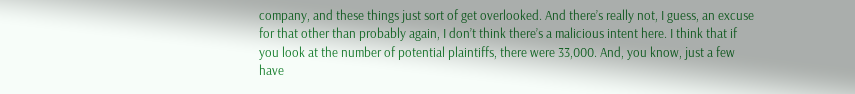company, and these things just sort of get overlooked. And there’s really not, I guess, an excuse for that other than probably again, I don’t think there’s a malicious intent here. I think that if you look at the number of potential plaintiffs, there were 33,000. And, you know, just a few have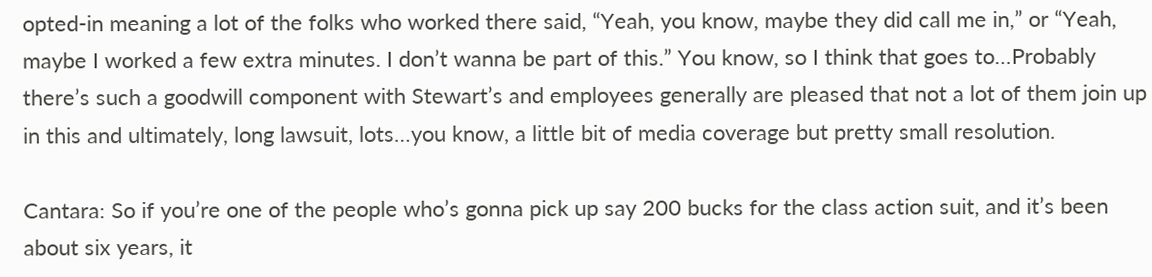opted-in meaning a lot of the folks who worked there said, “Yeah, you know, maybe they did call me in,” or “Yeah, maybe I worked a few extra minutes. I don’t wanna be part of this.” You know, so I think that goes to…Probably there’s such a goodwill component with Stewart’s and employees generally are pleased that not a lot of them join up in this and ultimately, long lawsuit, lots…you know, a little bit of media coverage but pretty small resolution.

Cantara: So if you’re one of the people who’s gonna pick up say 200 bucks for the class action suit, and it’s been about six years, it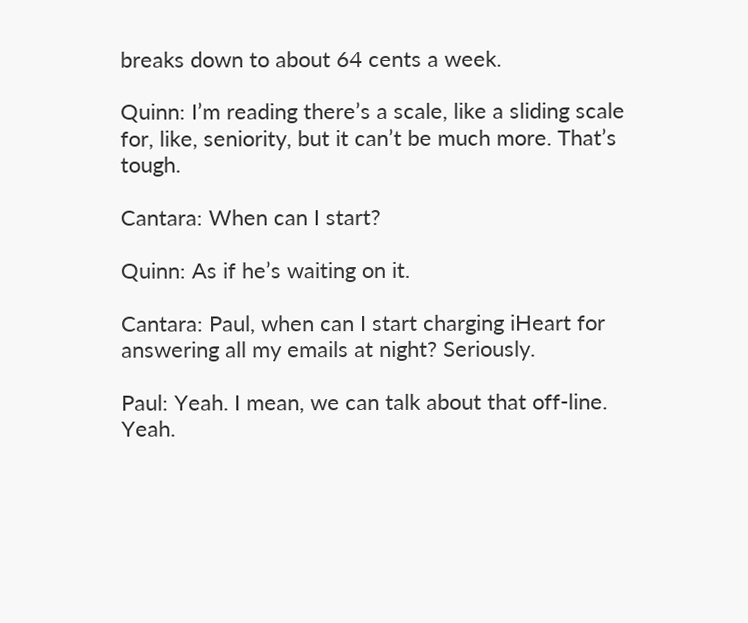breaks down to about 64 cents a week.

Quinn: I’m reading there’s a scale, like a sliding scale for, like, seniority, but it can’t be much more. That’s tough.

Cantara: When can I start?

Quinn: As if he’s waiting on it.

Cantara: Paul, when can I start charging iHeart for answering all my emails at night? Seriously.

Paul: Yeah. I mean, we can talk about that off-line. Yeah.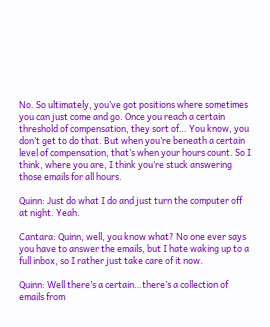No. So ultimately, you’ve got positions where sometimes you can just come and go. Once you reach a certain threshold of compensation, they sort of… You know, you don’t get to do that. But when you’re beneath a certain level of compensation, that’s when your hours count. So I think, where you are, I think you’re stuck answering those emails for all hours.

Quinn: Just do what I do and just turn the computer off at night. Yeah.

Cantara: Quinn, well, you know what? No one ever says you have to answer the emails, but I hate waking up to a full inbox, so I rather just take care of it now.

Quinn: Well there’s a certain…there’s a collection of emails from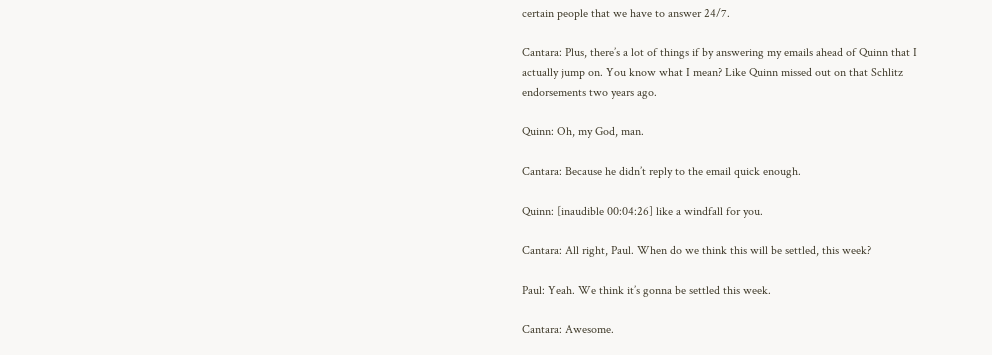certain people that we have to answer 24/7.

Cantara: Plus, there’s a lot of things if by answering my emails ahead of Quinn that I actually jump on. You know what I mean? Like Quinn missed out on that Schlitz endorsements two years ago.

Quinn: Oh, my God, man.

Cantara: Because he didn’t reply to the email quick enough.

Quinn: [inaudible 00:04:26] like a windfall for you.

Cantara: All right, Paul. When do we think this will be settled, this week?

Paul: Yeah. We think it’s gonna be settled this week.

Cantara: Awesome.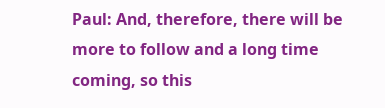Paul: And, therefore, there will be more to follow and a long time coming, so this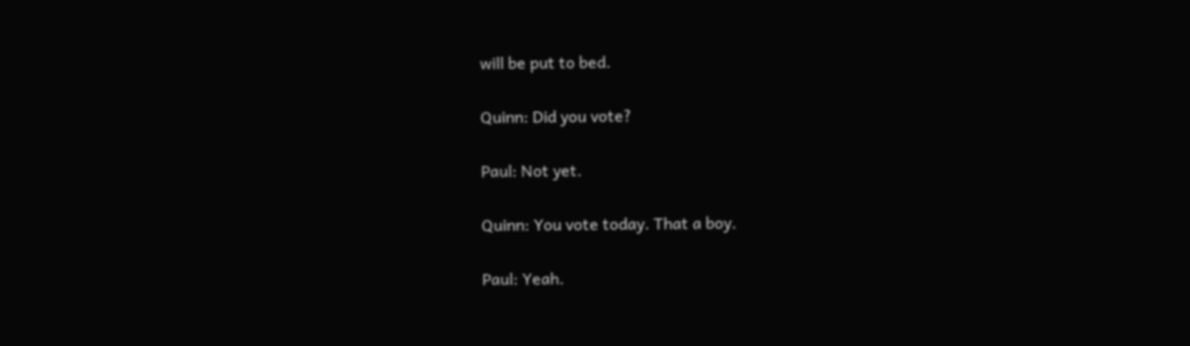will be put to bed.

Quinn: Did you vote?

Paul: Not yet.

Quinn: You vote today. That a boy.

Paul: Yeah.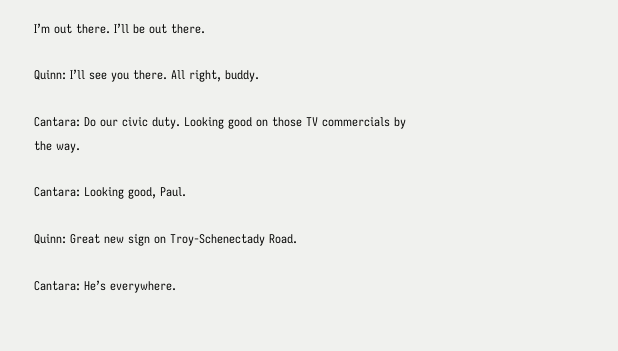I’m out there. I’ll be out there.

Quinn: I’ll see you there. All right, buddy.

Cantara: Do our civic duty. Looking good on those TV commercials by the way.

Cantara: Looking good, Paul.

Quinn: Great new sign on Troy-Schenectady Road.

Cantara: He’s everywhere.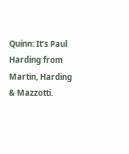Quinn: It’s Paul Harding from Martin, Harding & Mazzotti.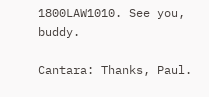1800LAW1010. See you, buddy.

Cantara: Thanks, Paul.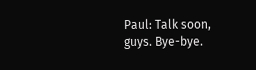Paul: Talk soon, guys. Bye-bye.